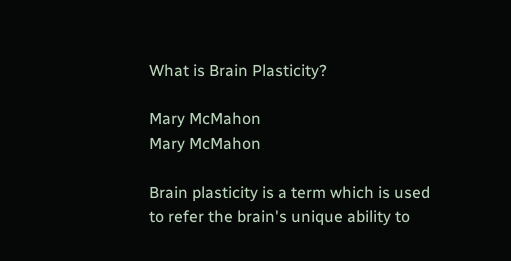What is Brain Plasticity?

Mary McMahon
Mary McMahon

Brain plasticity is a term which is used to refer the brain's unique ability to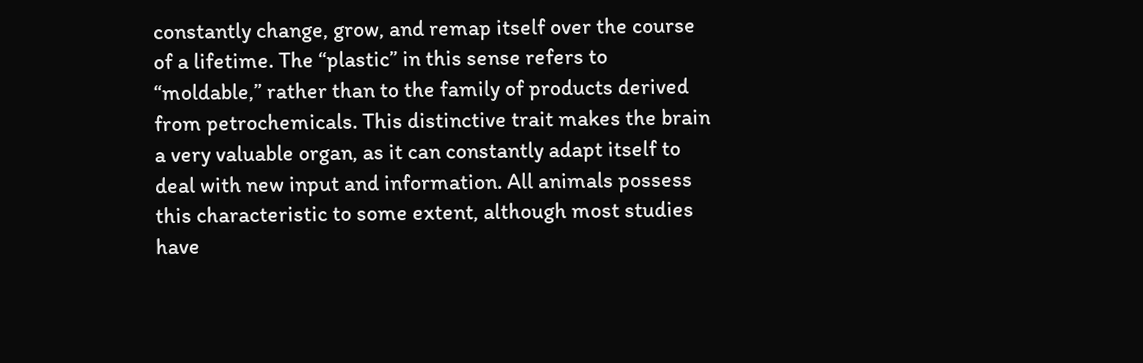constantly change, grow, and remap itself over the course of a lifetime. The “plastic” in this sense refers to “moldable,” rather than to the family of products derived from petrochemicals. This distinctive trait makes the brain a very valuable organ, as it can constantly adapt itself to deal with new input and information. All animals possess this characteristic to some extent, although most studies have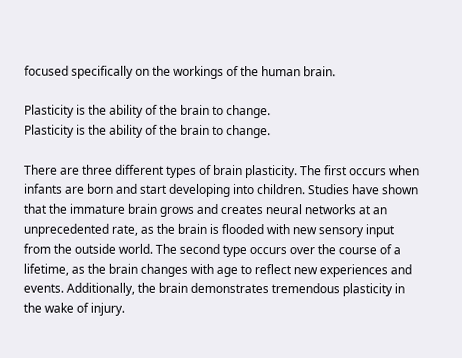focused specifically on the workings of the human brain.

Plasticity is the ability of the brain to change.
Plasticity is the ability of the brain to change.

There are three different types of brain plasticity. The first occurs when infants are born and start developing into children. Studies have shown that the immature brain grows and creates neural networks at an unprecedented rate, as the brain is flooded with new sensory input from the outside world. The second type occurs over the course of a lifetime, as the brain changes with age to reflect new experiences and events. Additionally, the brain demonstrates tremendous plasticity in the wake of injury.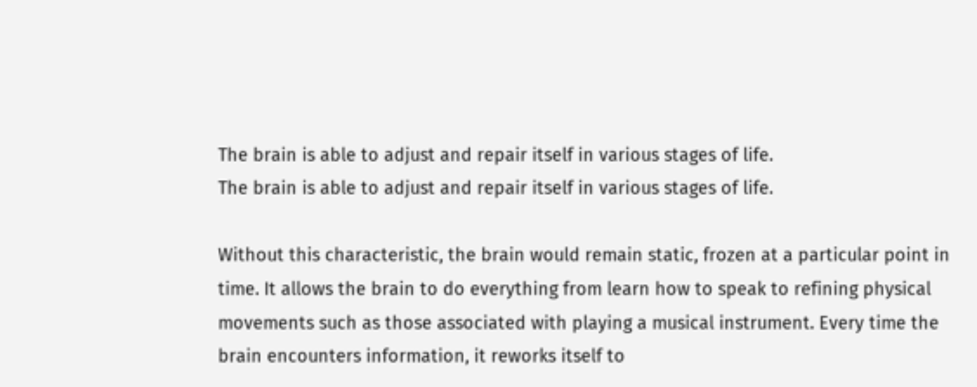The brain is able to adjust and repair itself in various stages of life.
The brain is able to adjust and repair itself in various stages of life.

Without this characteristic, the brain would remain static, frozen at a particular point in time. It allows the brain to do everything from learn how to speak to refining physical movements such as those associated with playing a musical instrument. Every time the brain encounters information, it reworks itself to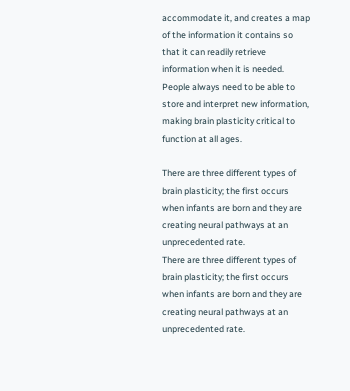accommodate it, and creates a map of the information it contains so that it can readily retrieve information when it is needed. People always need to be able to store and interpret new information, making brain plasticity critical to function at all ages.

There are three different types of brain plasticity; the first occurs when infants are born and they are creating neural pathways at an unprecedented rate.
There are three different types of brain plasticity; the first occurs when infants are born and they are creating neural pathways at an unprecedented rate.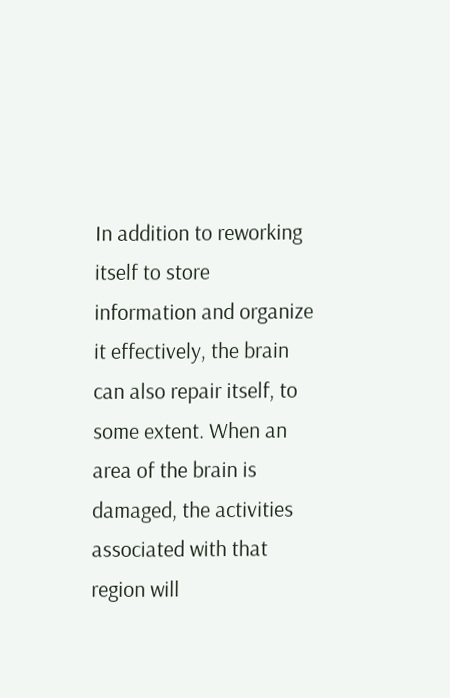In addition to reworking itself to store information and organize it effectively, the brain can also repair itself, to some extent. When an area of the brain is damaged, the activities associated with that region will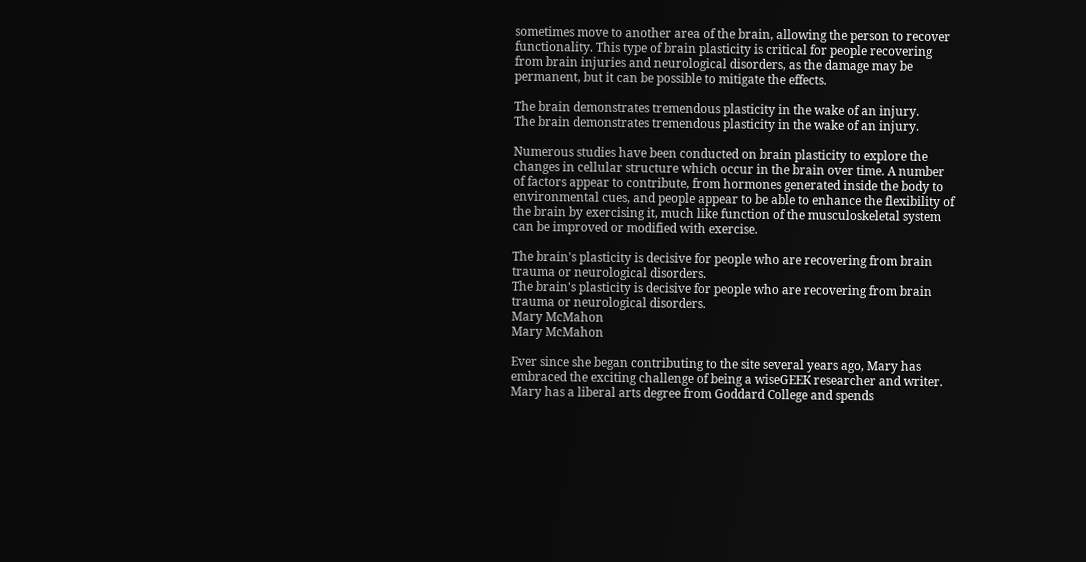sometimes move to another area of the brain, allowing the person to recover functionality. This type of brain plasticity is critical for people recovering from brain injuries and neurological disorders, as the damage may be permanent, but it can be possible to mitigate the effects.

The brain demonstrates tremendous plasticity in the wake of an injury.
The brain demonstrates tremendous plasticity in the wake of an injury.

Numerous studies have been conducted on brain plasticity to explore the changes in cellular structure which occur in the brain over time. A number of factors appear to contribute, from hormones generated inside the body to environmental cues, and people appear to be able to enhance the flexibility of the brain by exercising it, much like function of the musculoskeletal system can be improved or modified with exercise.

The brain's plasticity is decisive for people who are recovering from brain trauma or neurological disorders.
The brain's plasticity is decisive for people who are recovering from brain trauma or neurological disorders.
Mary McMahon
Mary McMahon

Ever since she began contributing to the site several years ago, Mary has embraced the exciting challenge of being a wiseGEEK researcher and writer. Mary has a liberal arts degree from Goddard College and spends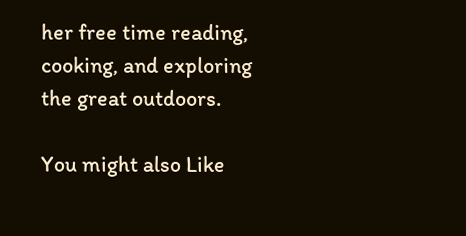her free time reading, cooking, and exploring the great outdoors.

You might also Like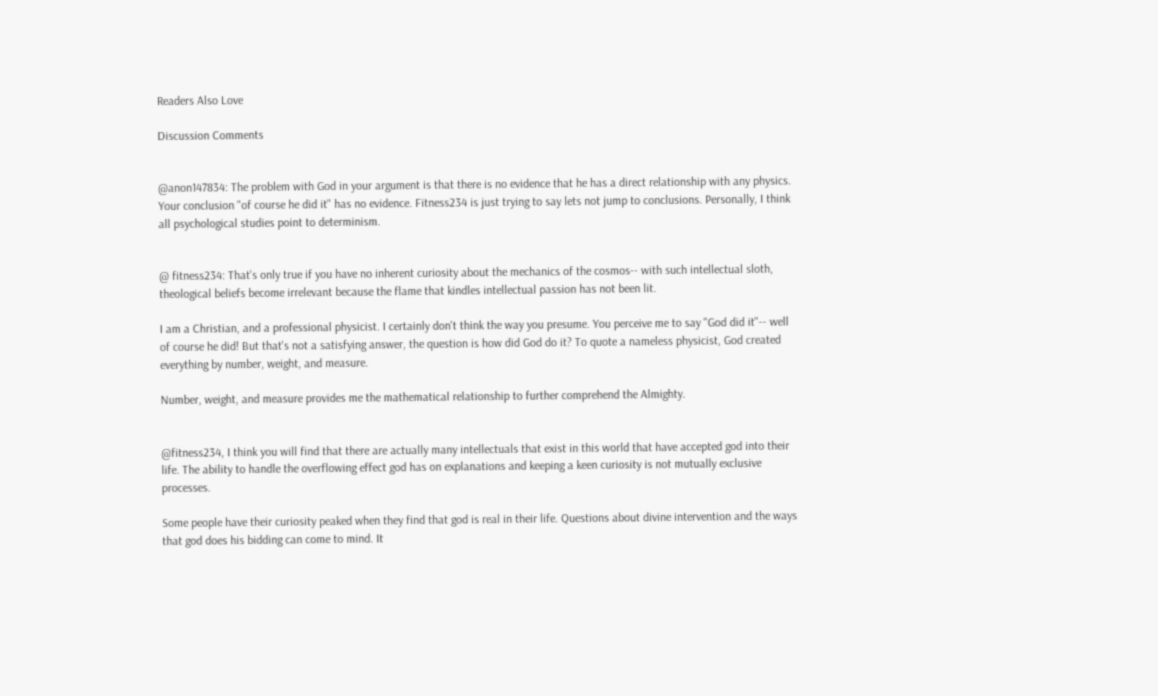Readers Also Love

Discussion Comments


@anon147834: The problem with God in your argument is that there is no evidence that he has a direct relationship with any physics. Your conclusion "of course he did it" has no evidence. Fitness234 is just trying to say lets not jump to conclusions. Personally, I think all psychological studies point to determinism.


@ fitness234: That's only true if you have no inherent curiosity about the mechanics of the cosmos-- with such intellectual sloth, theological beliefs become irrelevant because the flame that kindles intellectual passion has not been lit.

I am a Christian, and a professional physicist. I certainly don't think the way you presume. You perceive me to say "God did it"-- well of course he did! But that's not a satisfying answer, the question is how did God do it? To quote a nameless physicist, God created everything by number, weight, and measure.

Number, weight, and measure provides me the mathematical relationship to further comprehend the Almighty.


@fitness234, I think you will find that there are actually many intellectuals that exist in this world that have accepted god into their life. The ability to handle the overflowing effect god has on explanations and keeping a keen curiosity is not mutually exclusive processes.

Some people have their curiosity peaked when they find that god is real in their life. Questions about divine intervention and the ways that god does his bidding can come to mind. It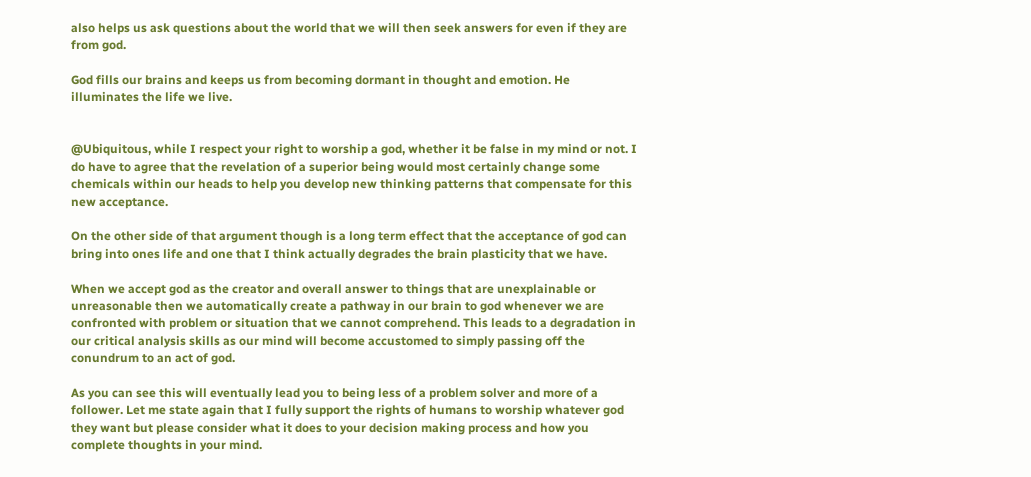also helps us ask questions about the world that we will then seek answers for even if they are from god.

God fills our brains and keeps us from becoming dormant in thought and emotion. He illuminates the life we live.


@Ubiquitous, while I respect your right to worship a god, whether it be false in my mind or not. I do have to agree that the revelation of a superior being would most certainly change some chemicals within our heads to help you develop new thinking patterns that compensate for this new acceptance.

On the other side of that argument though is a long term effect that the acceptance of god can bring into ones life and one that I think actually degrades the brain plasticity that we have.

When we accept god as the creator and overall answer to things that are unexplainable or unreasonable then we automatically create a pathway in our brain to god whenever we are confronted with problem or situation that we cannot comprehend. This leads to a degradation in our critical analysis skills as our mind will become accustomed to simply passing off the conundrum to an act of god.

As you can see this will eventually lead you to being less of a problem solver and more of a follower. Let me state again that I fully support the rights of humans to worship whatever god they want but please consider what it does to your decision making process and how you complete thoughts in your mind.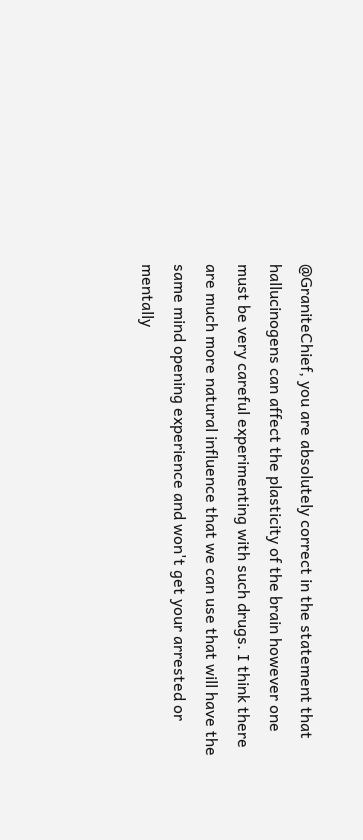@GraniteChief, you are absolutely correct in the statement that hallucinogens can affect the plasticity of the brain however one must be very careful experimenting with such drugs. I think there are much more natural influence that we can use that will have the same mind opening experience and won't get your arrested or mentally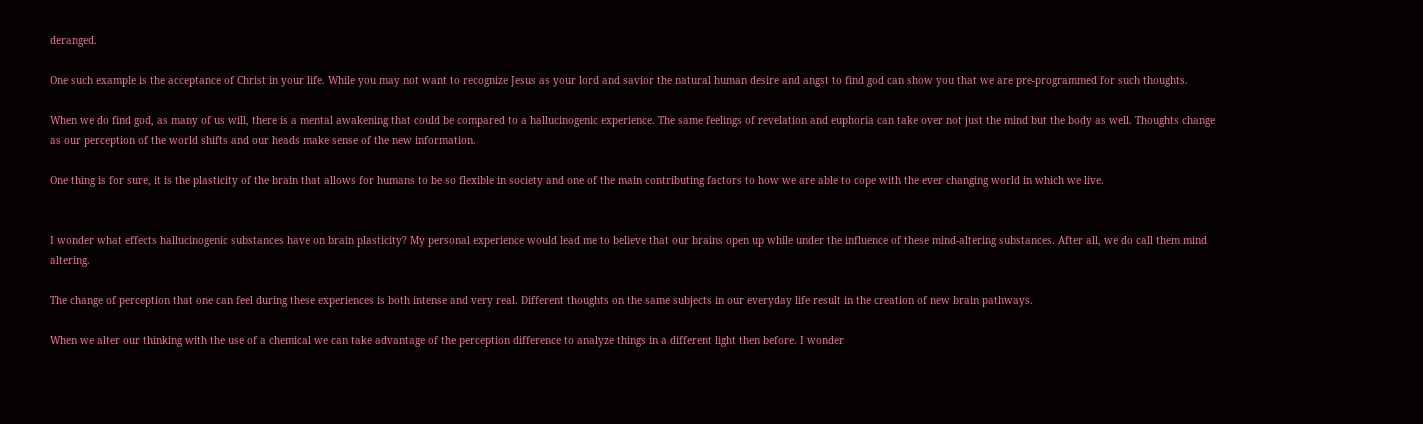deranged.

One such example is the acceptance of Christ in your life. While you may not want to recognize Jesus as your lord and savior the natural human desire and angst to find god can show you that we are pre-programmed for such thoughts.

When we do find god, as many of us will, there is a mental awakening that could be compared to a hallucinogenic experience. The same feelings of revelation and euphoria can take over not just the mind but the body as well. Thoughts change as our perception of the world shifts and our heads make sense of the new information.

One thing is for sure, it is the plasticity of the brain that allows for humans to be so flexible in society and one of the main contributing factors to how we are able to cope with the ever changing world in which we live.


I wonder what effects hallucinogenic substances have on brain plasticity? My personal experience would lead me to believe that our brains open up while under the influence of these mind-altering substances. After all, we do call them mind altering.

The change of perception that one can feel during these experiences is both intense and very real. Different thoughts on the same subjects in our everyday life result in the creation of new brain pathways.

When we alter our thinking with the use of a chemical we can take advantage of the perception difference to analyze things in a different light then before. I wonder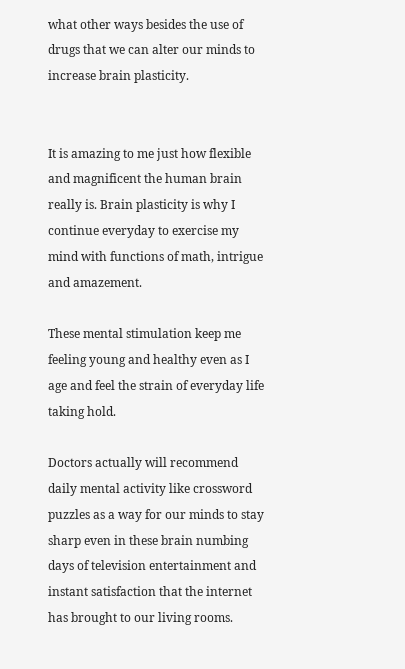what other ways besides the use of drugs that we can alter our minds to increase brain plasticity.


It is amazing to me just how flexible and magnificent the human brain really is. Brain plasticity is why I continue everyday to exercise my mind with functions of math, intrigue and amazement.

These mental stimulation keep me feeling young and healthy even as I age and feel the strain of everyday life taking hold.

Doctors actually will recommend daily mental activity like crossword puzzles as a way for our minds to stay sharp even in these brain numbing days of television entertainment and instant satisfaction that the internet has brought to our living rooms.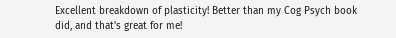Excellent breakdown of plasticity! Better than my Cog Psych book did, and that's great for me!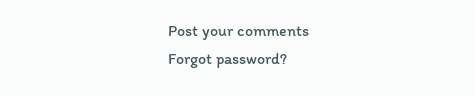Post your comments
Forgot password?